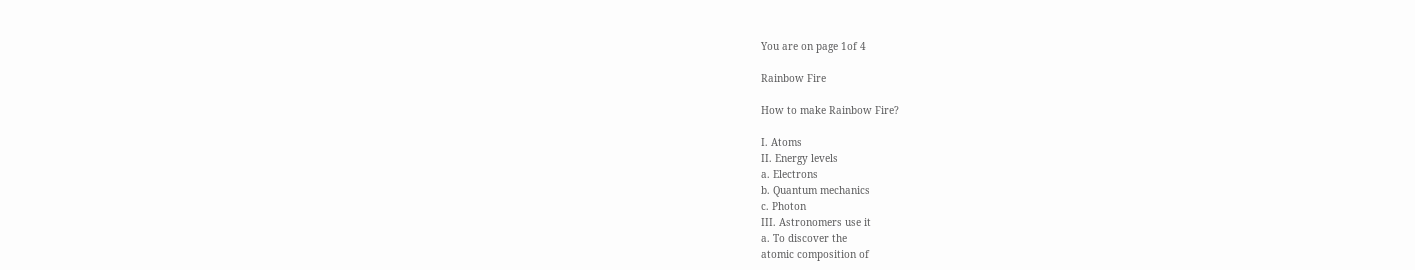You are on page 1of 4

Rainbow Fire

How to make Rainbow Fire?

I. Atoms
II. Energy levels
a. Electrons
b. Quantum mechanics
c. Photon
III. Astronomers use it
a. To discover the
atomic composition of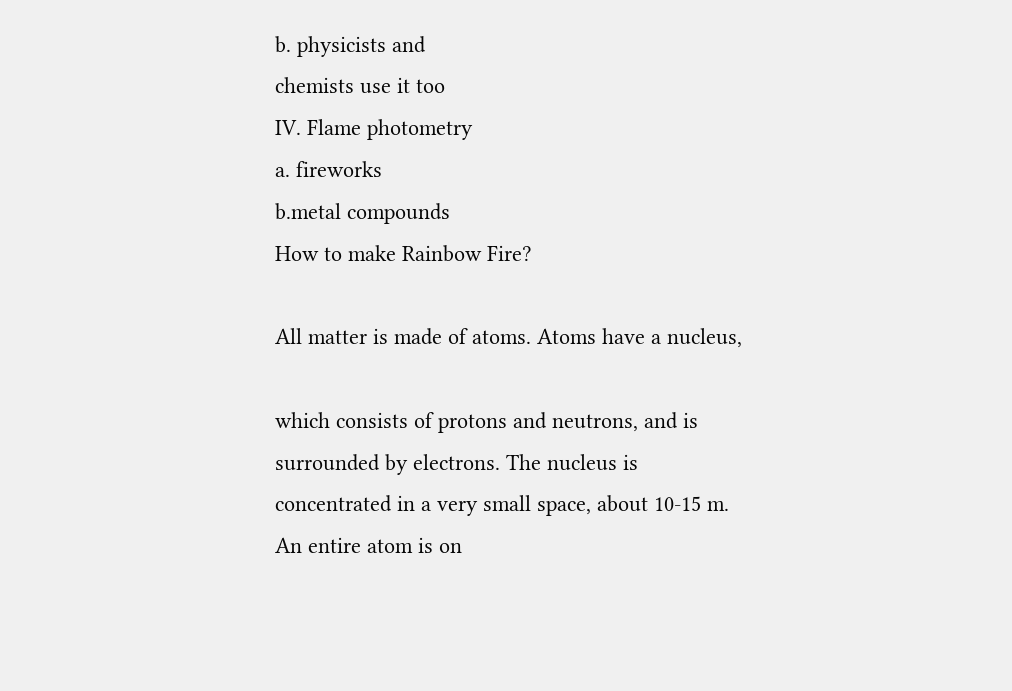b. physicists and
chemists use it too
IV. Flame photometry
a. fireworks
b.metal compounds
How to make Rainbow Fire?

All matter is made of atoms. Atoms have a nucleus,

which consists of protons and neutrons, and is
surrounded by electrons. The nucleus is
concentrated in a very small space, about 10-15 m.
An entire atom is on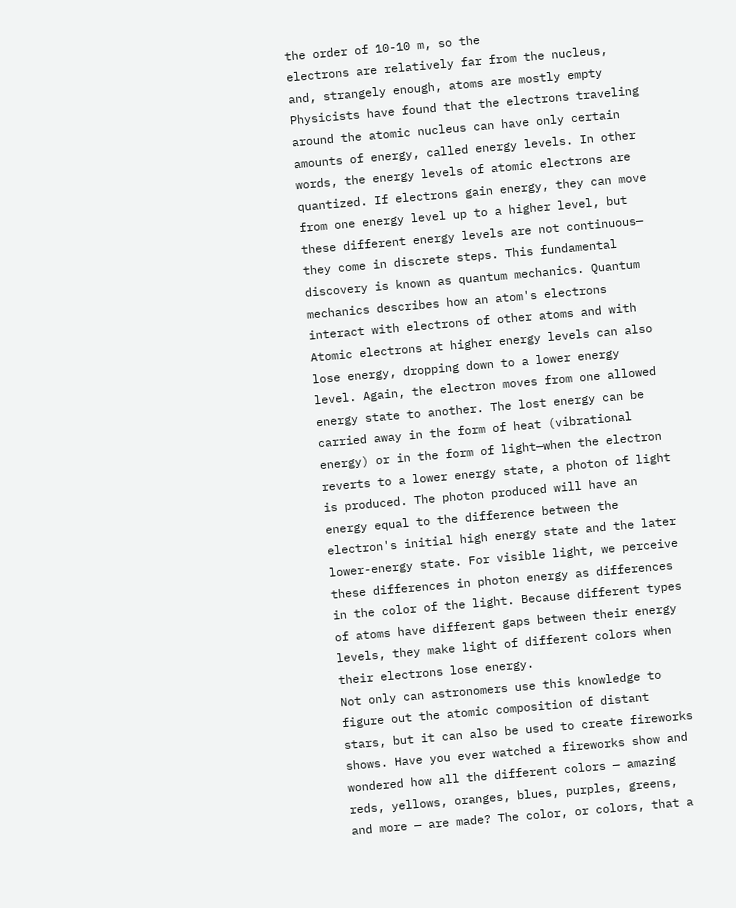the order of 10-10 m, so the
electrons are relatively far from the nucleus,
and, strangely enough, atoms are mostly empty
Physicists have found that the electrons traveling
around the atomic nucleus can have only certain
amounts of energy, called energy levels. In other
words, the energy levels of atomic electrons are
quantized. If electrons gain energy, they can move
from one energy level up to a higher level, but
these different energy levels are not continuous—
they come in discrete steps. This fundamental
discovery is known as quantum mechanics. Quantum
mechanics describes how an atom's electrons
interact with electrons of other atoms and with
Atomic electrons at higher energy levels can also
lose energy, dropping down to a lower energy
level. Again, the electron moves from one allowed
energy state to another. The lost energy can be
carried away in the form of heat (vibrational
energy) or in the form of light—when the electron
reverts to a lower energy state, a photon of light
is produced. The photon produced will have an
energy equal to the difference between the
electron's initial high energy state and the later
lower-energy state. For visible light, we perceive
these differences in photon energy as differences
in the color of the light. Because different types
of atoms have different gaps between their energy
levels, they make light of different colors when
their electrons lose energy.
Not only can astronomers use this knowledge to
figure out the atomic composition of distant
stars, but it can also be used to create fireworks
shows. Have you ever watched a fireworks show and
wondered how all the different colors — amazing
reds, yellows, oranges, blues, purples, greens,
and more — are made? The color, or colors, that a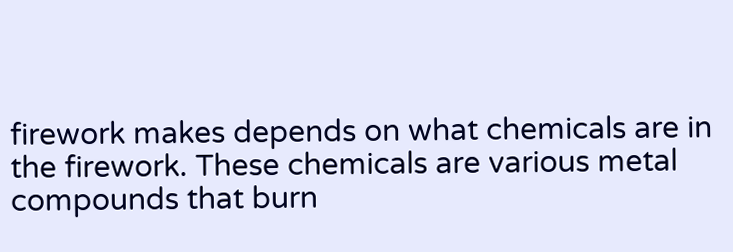firework makes depends on what chemicals are in
the firework. These chemicals are various metal
compounds that burn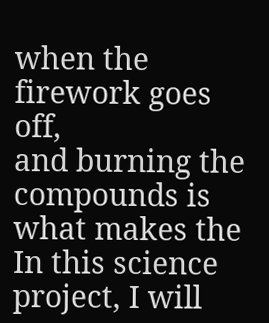when the firework goes off,
and burning the compounds is what makes the
In this science project, I will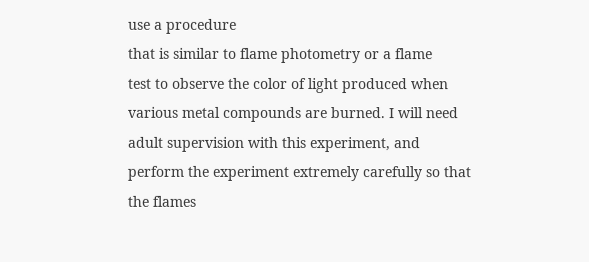use a procedure
that is similar to flame photometry or a flame
test to observe the color of light produced when
various metal compounds are burned. I will need
adult supervision with this experiment, and
perform the experiment extremely carefully so that
the flames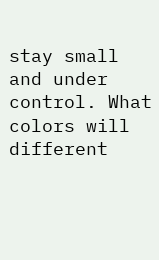stay small and under control. What
colors will different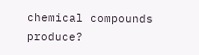chemical compounds produce?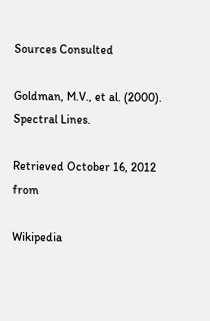Sources Consulted

Goldman, M.V., et al. (2000). Spectral Lines.

Retrieved October 16, 2012 from

Wikipedia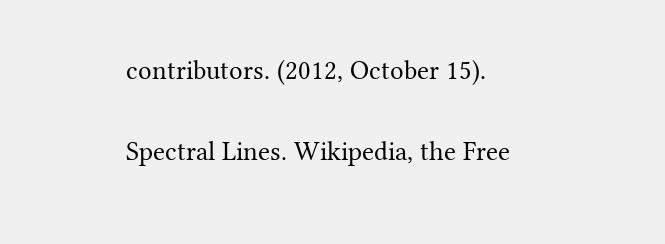contributors. (2012, October 15).

Spectral Lines. Wikipedia, the Free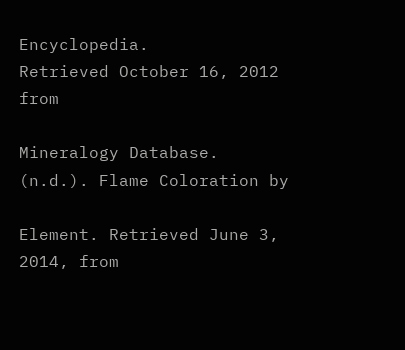Encyclopedia.
Retrieved October 16, 2012 from

Mineralogy Database. (n.d.). Flame Coloration by

Element. Retrieved June 3, 2014, from